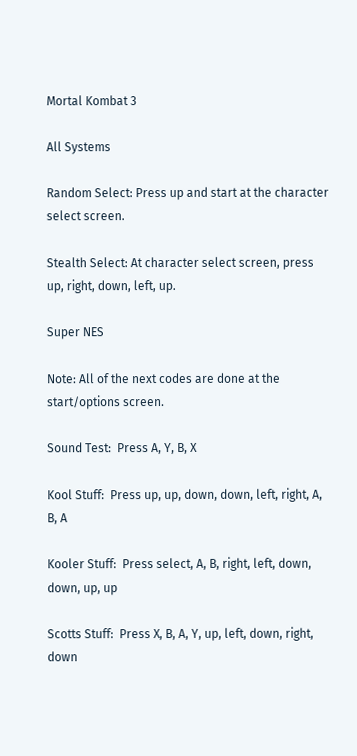Mortal Kombat 3

All Systems

Random Select: Press up and start at the character select screen.

Stealth Select: At character select screen, press up, right, down, left, up.

Super NES

Note: All of the next codes are done at the start/options screen.

Sound Test:  Press A, Y, B, X

Kool Stuff:  Press up, up, down, down, left, right, A, B, A

Kooler Stuff:  Press select, A, B, right, left, down, down, up, up

Scotts Stuff:  Press X, B, A, Y, up, left, down, right, down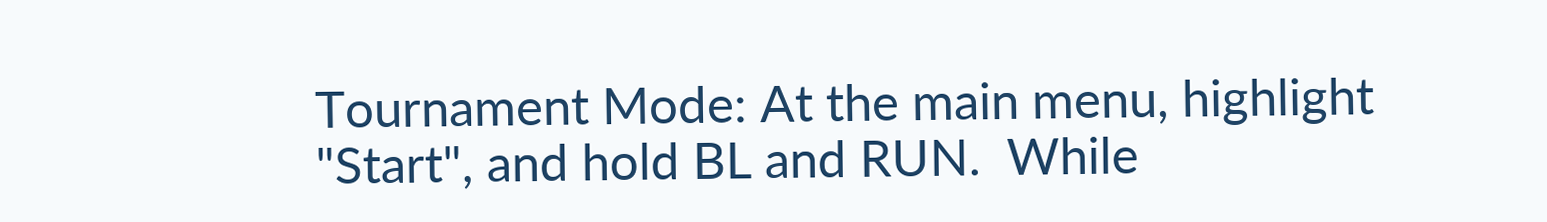Tournament Mode: At the main menu, highlight "Start", and hold BL and RUN.  While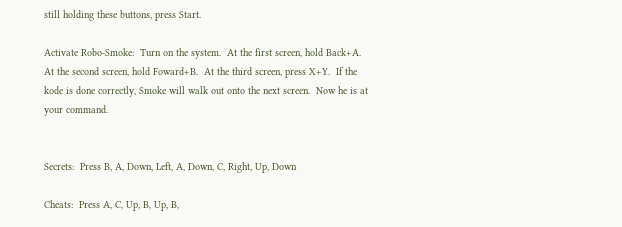still holding these buttons, press Start.

Activate Robo-Smoke:  Turn on the system.  At the first screen, hold Back+A.  At the second screen, hold Foward+B.  At the third screen, press X+Y.  If the kode is done correctly, Smoke will walk out onto the next screen.  Now he is at your command.


Secrets:  Press B, A, Down, Left, A, Down, C, Right, Up, Down

Cheats:  Press A, C, Up, B, Up, B,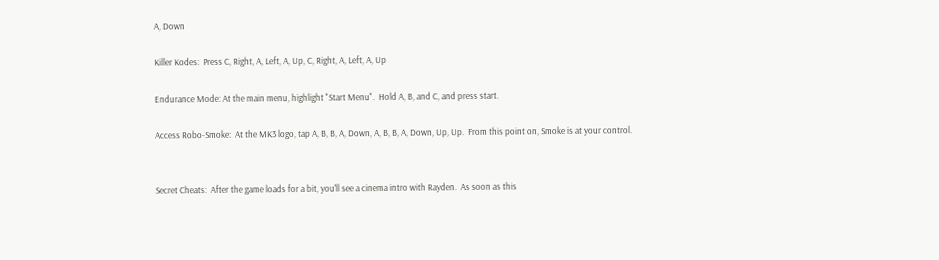A, Down

Killer Kodes:  Press C, Right, A, Left, A, Up, C, Right, A, Left, A, Up

Endurance Mode: At the main menu, highlight "Start Menu".  Hold A, B, and C, and press start.

Access Robo-Smoke:  At the MK3 logo, tap A, B, B, A, Down, A, B, B, A, Down, Up, Up.  From this point on, Smoke is at your control.


Secret Cheats:  After the game loads for a bit, you'll see a cinema intro with Rayden.  As soon as this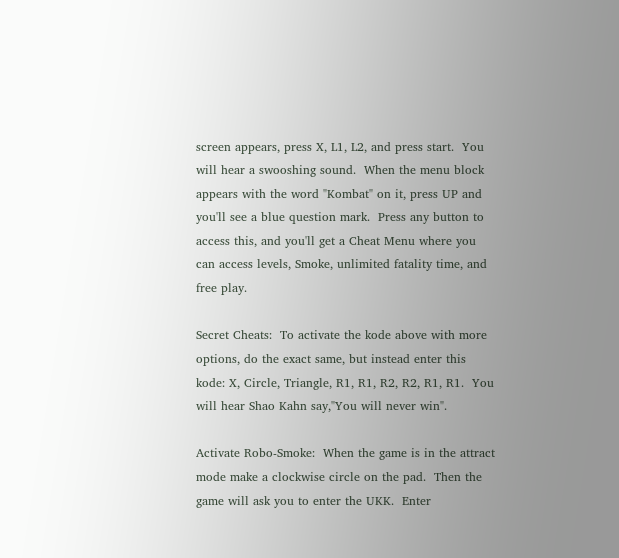screen appears, press X, L1, L2, and press start.  You will hear a swooshing sound.  When the menu block appears with the word "Kombat" on it, press UP and you'll see a blue question mark.  Press any button to access this, and you'll get a Cheat Menu where you can access levels, Smoke, unlimited fatality time, and free play.

Secret Cheats:  To activate the kode above with more options, do the exact same, but instead enter this kode: X, Circle, Triangle, R1, R1, R2, R2, R1, R1.  You will hear Shao Kahn say,"You will never win".

Activate Robo-Smoke:  When the game is in the attract mode make a clockwise circle on the pad.  Then the game will ask you to enter the UKK.  Enter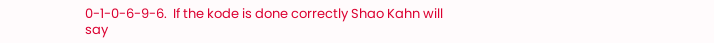0-1-0-6-9-6.  If the kode is done correctly Shao Kahn will say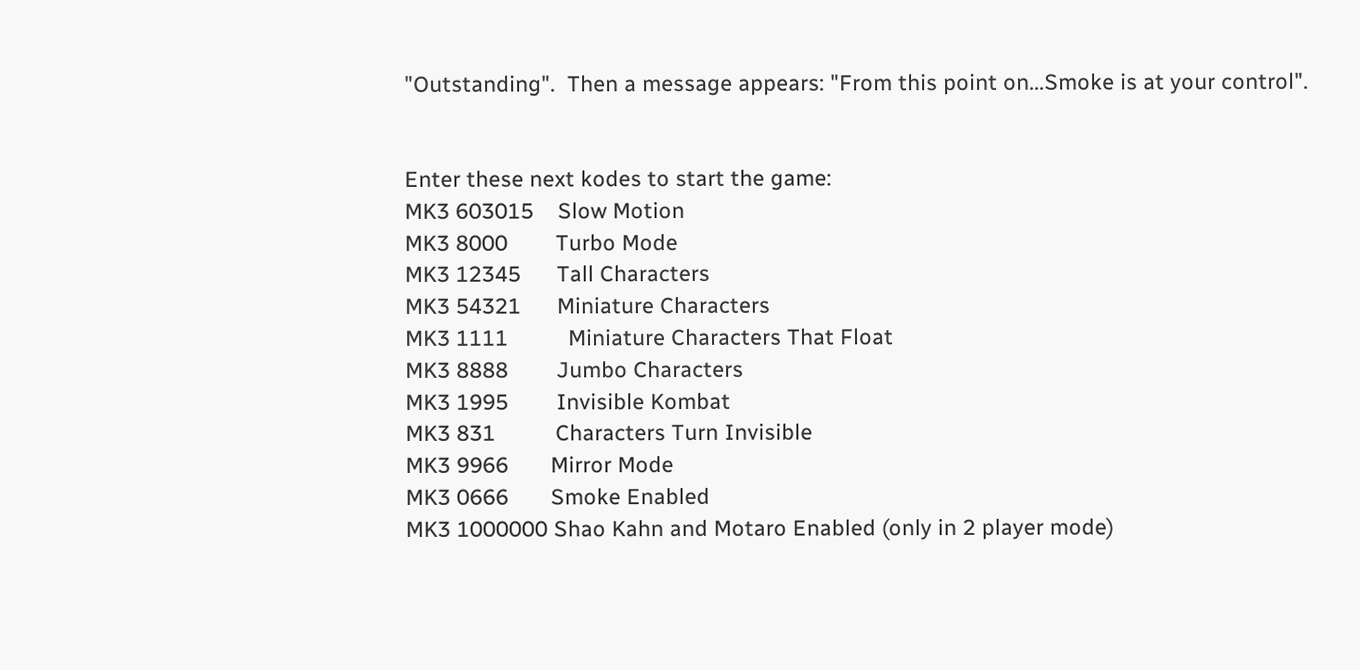"Outstanding".  Then a message appears: "From this point on...Smoke is at your control".


Enter these next kodes to start the game:
MK3 603015    Slow Motion
MK3 8000        Turbo Mode
MK3 12345      Tall Characters
MK3 54321      Miniature Characters
MK3 1111          Miniature Characters That Float
MK3 8888        Jumbo Characters
MK3 1995        Invisible Kombat
MK3 831          Characters Turn Invisible
MK3 9966       Mirror Mode
MK3 0666       Smoke Enabled
MK3 1000000 Shao Kahn and Motaro Enabled (only in 2 player mode)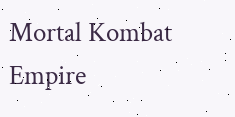Mortal Kombat Empire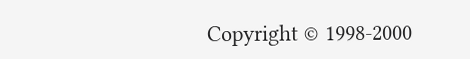Copyright © 1998-2000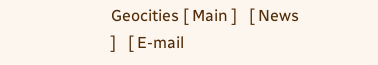Geocities [ Main ]   [ News ]   [ E-mail